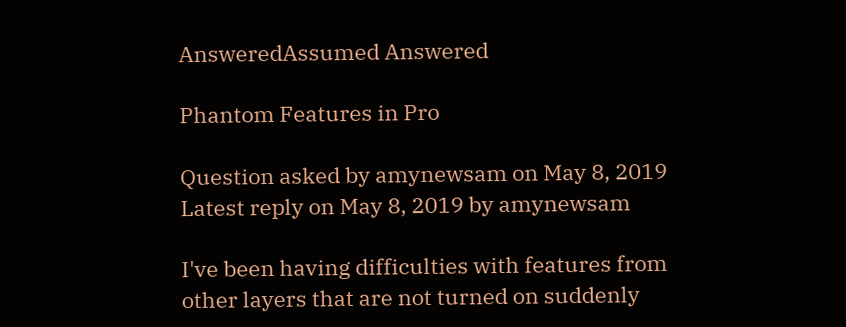AnsweredAssumed Answered

Phantom Features in Pro

Question asked by amynewsam on May 8, 2019
Latest reply on May 8, 2019 by amynewsam

I've been having difficulties with features from other layers that are not turned on suddenly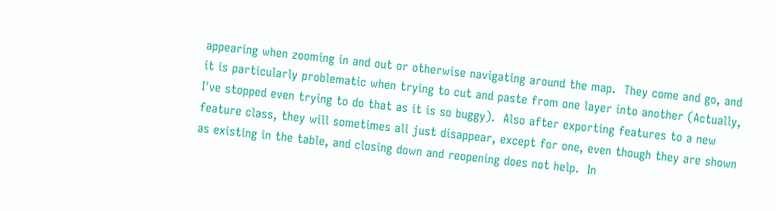appearing when zooming in and out or otherwise navigating around the map.  They come and go, and it is particularly problematic when trying to cut and paste from one layer into another (Actually, I've stopped even trying to do that as it is so buggy).  Also after exporting features to a new feature class, they will sometimes all just disappear, except for one, even though they are shown as existing in the table, and closing down and reopening does not help.  In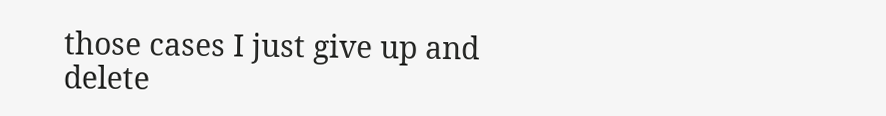those cases I just give up and delete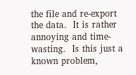the file and re-export the data.  It is rather annoying and time-wasting.  Is this just a known problem,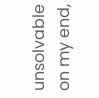unsolvable on my end,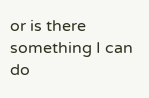or is there something I can do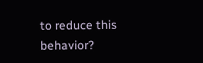to reduce this behavior?